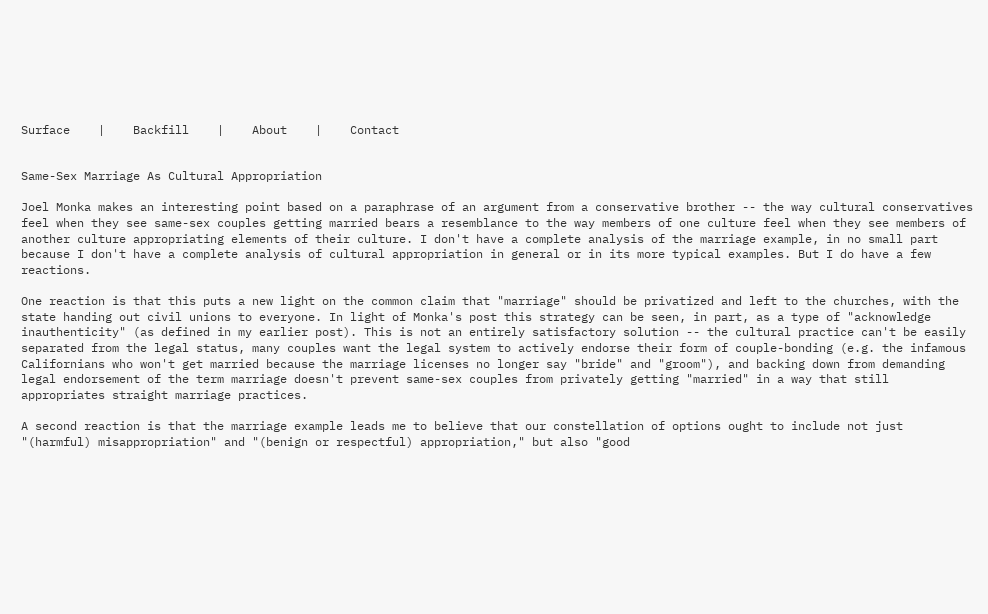Surface    |    Backfill    |    About    |    Contact


Same-Sex Marriage As Cultural Appropriation

Joel Monka makes an interesting point based on a paraphrase of an argument from a conservative brother -- the way cultural conservatives feel when they see same-sex couples getting married bears a resemblance to the way members of one culture feel when they see members of another culture appropriating elements of their culture. I don't have a complete analysis of the marriage example, in no small part because I don't have a complete analysis of cultural appropriation in general or in its more typical examples. But I do have a few reactions.

One reaction is that this puts a new light on the common claim that "marriage" should be privatized and left to the churches, with the state handing out civil unions to everyone. In light of Monka's post this strategy can be seen, in part, as a type of "acknowledge inauthenticity" (as defined in my earlier post). This is not an entirely satisfactory solution -- the cultural practice can't be easily separated from the legal status, many couples want the legal system to actively endorse their form of couple-bonding (e.g. the infamous Californians who won't get married because the marriage licenses no longer say "bride" and "groom"), and backing down from demanding legal endorsement of the term marriage doesn't prevent same-sex couples from privately getting "married" in a way that still appropriates straight marriage practices.

A second reaction is that the marriage example leads me to believe that our constellation of options ought to include not just "(harmful) misappropriation" and "(benign or respectful) appropriation," but also "good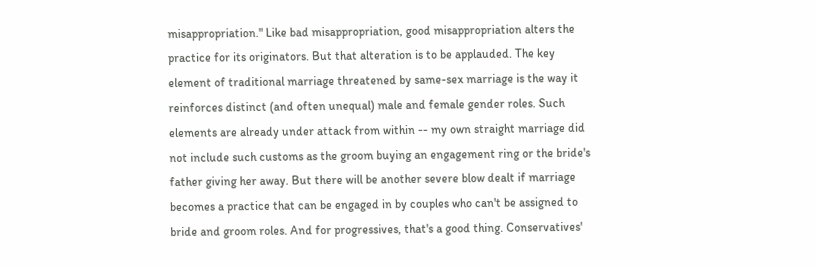misappropriation." Like bad misappropriation, good misappropriation alters the practice for its originators. But that alteration is to be applauded. The key element of traditional marriage threatened by same-sex marriage is the way it reinforces distinct (and often unequal) male and female gender roles. Such elements are already under attack from within -- my own straight marriage did not include such customs as the groom buying an engagement ring or the bride's father giving her away. But there will be another severe blow dealt if marriage becomes a practice that can be engaged in by couples who can't be assigned to bride and groom roles. And for progressives, that's a good thing. Conservatives'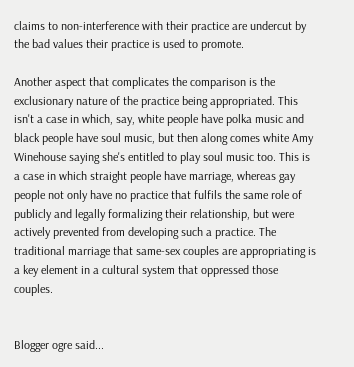claims to non-interference with their practice are undercut by the bad values their practice is used to promote.

Another aspect that complicates the comparison is the exclusionary nature of the practice being appropriated. This isn't a case in which, say, white people have polka music and black people have soul music, but then along comes white Amy Winehouse saying she's entitled to play soul music too. This is a case in which straight people have marriage, whereas gay people not only have no practice that fulfils the same role of publicly and legally formalizing their relationship, but were actively prevented from developing such a practice. The traditional marriage that same-sex couples are appropriating is a key element in a cultural system that oppressed those couples.


Blogger ogre said...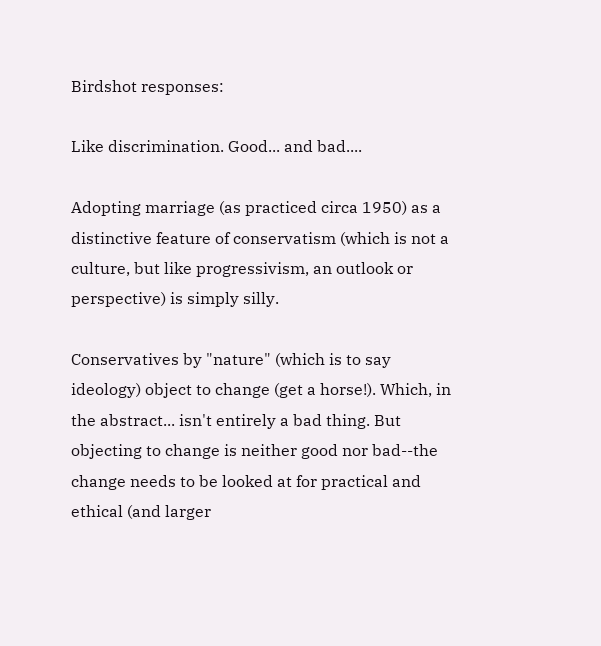Birdshot responses:

Like discrimination. Good... and bad....

Adopting marriage (as practiced circa 1950) as a distinctive feature of conservatism (which is not a culture, but like progressivism, an outlook or perspective) is simply silly.

Conservatives by "nature" (which is to say ideology) object to change (get a horse!). Which, in the abstract... isn't entirely a bad thing. But objecting to change is neither good nor bad--the change needs to be looked at for practical and ethical (and larger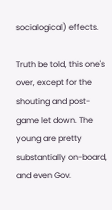socialogical) effects.

Truth be told, this one's over, except for the shouting and post-game let down. The young are pretty substantially on-board, and even Gov.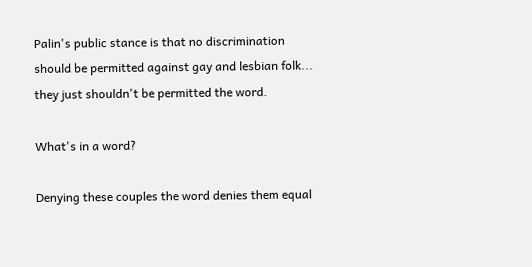Palin's public stance is that no discrimination should be permitted against gay and lesbian folk... they just shouldn't be permitted the word.

What's in a word?

Denying these couples the word denies them equal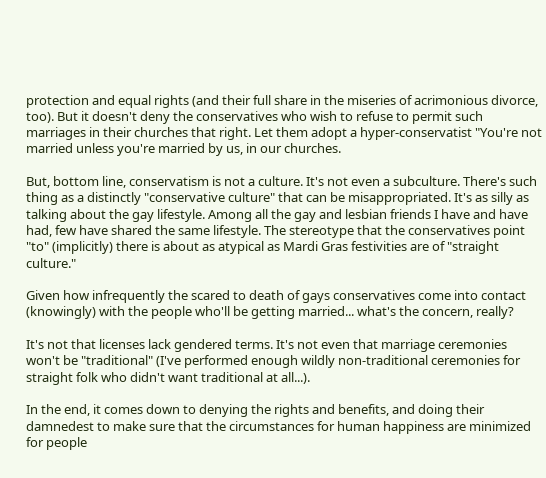protection and equal rights (and their full share in the miseries of acrimonious divorce, too). But it doesn't deny the conservatives who wish to refuse to permit such marriages in their churches that right. Let them adopt a hyper-conservatist "You're not married unless you're married by us, in our churches.

But, bottom line, conservatism is not a culture. It's not even a subculture. There's such thing as a distinctly "conservative culture" that can be misappropriated. It's as silly as talking about the gay lifestyle. Among all the gay and lesbian friends I have and have had, few have shared the same lifestyle. The stereotype that the conservatives point "to" (implicitly) there is about as atypical as Mardi Gras festivities are of "straight culture."

Given how infrequently the scared to death of gays conservatives come into contact (knowingly) with the people who'll be getting married... what's the concern, really?

It's not that licenses lack gendered terms. It's not even that marriage ceremonies won't be "traditional" (I've performed enough wildly non-traditional ceremonies for straight folk who didn't want traditional at all...).

In the end, it comes down to denying the rights and benefits, and doing their damnedest to make sure that the circumstances for human happiness are minimized for people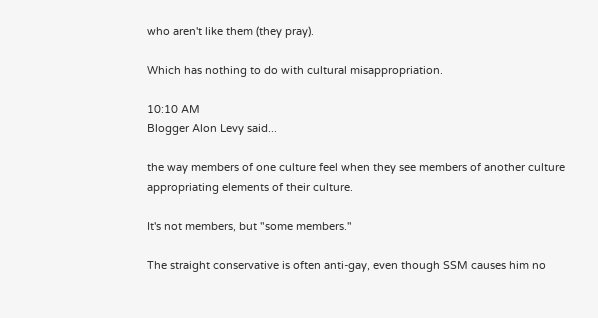who aren't like them (they pray).

Which has nothing to do with cultural misappropriation.

10:10 AM
Blogger Alon Levy said...

the way members of one culture feel when they see members of another culture appropriating elements of their culture.

It's not members, but "some members."

The straight conservative is often anti-gay, even though SSM causes him no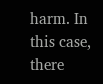harm. In this case, there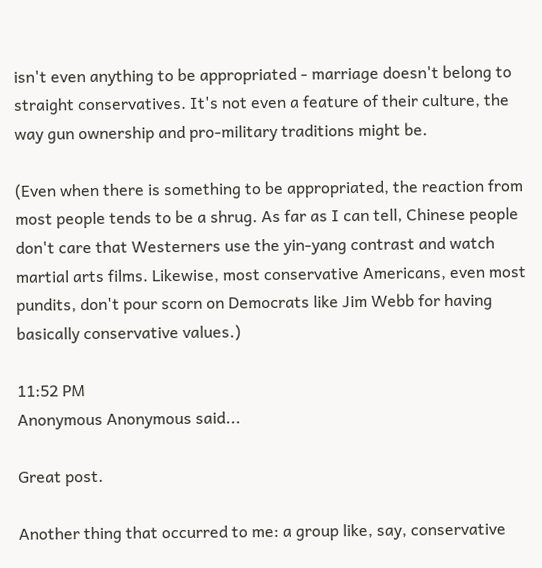isn't even anything to be appropriated - marriage doesn't belong to straight conservatives. It's not even a feature of their culture, the way gun ownership and pro-military traditions might be.

(Even when there is something to be appropriated, the reaction from most people tends to be a shrug. As far as I can tell, Chinese people don't care that Westerners use the yin-yang contrast and watch martial arts films. Likewise, most conservative Americans, even most pundits, don't pour scorn on Democrats like Jim Webb for having basically conservative values.)

11:52 PM
Anonymous Anonymous said...

Great post.

Another thing that occurred to me: a group like, say, conservative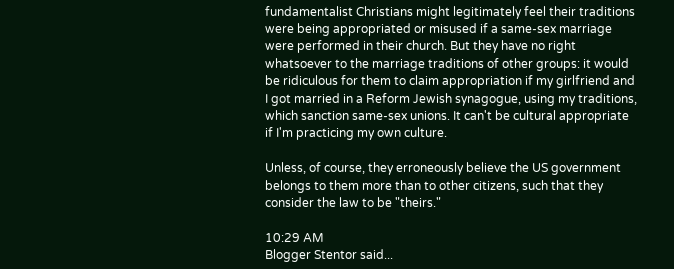fundamentalist Christians might legitimately feel their traditions were being appropriated or misused if a same-sex marriage were performed in their church. But they have no right whatsoever to the marriage traditions of other groups: it would be ridiculous for them to claim appropriation if my girlfriend and I got married in a Reform Jewish synagogue, using my traditions, which sanction same-sex unions. It can't be cultural appropriate if I'm practicing my own culture.

Unless, of course, they erroneously believe the US government belongs to them more than to other citizens, such that they consider the law to be "theirs."

10:29 AM
Blogger Stentor said...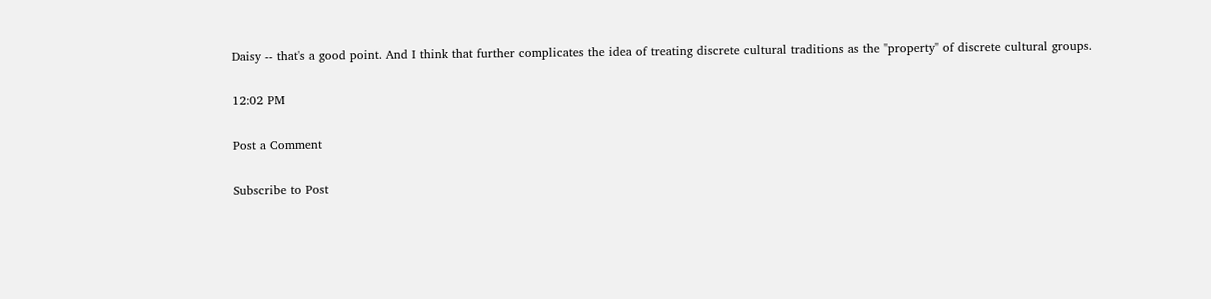Daisy -- that's a good point. And I think that further complicates the idea of treating discrete cultural traditions as the "property" of discrete cultural groups.

12:02 PM

Post a Comment

Subscribe to Post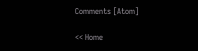Comments [Atom]

<< Home